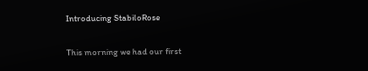Introducing StabiloRose

This morning we had our first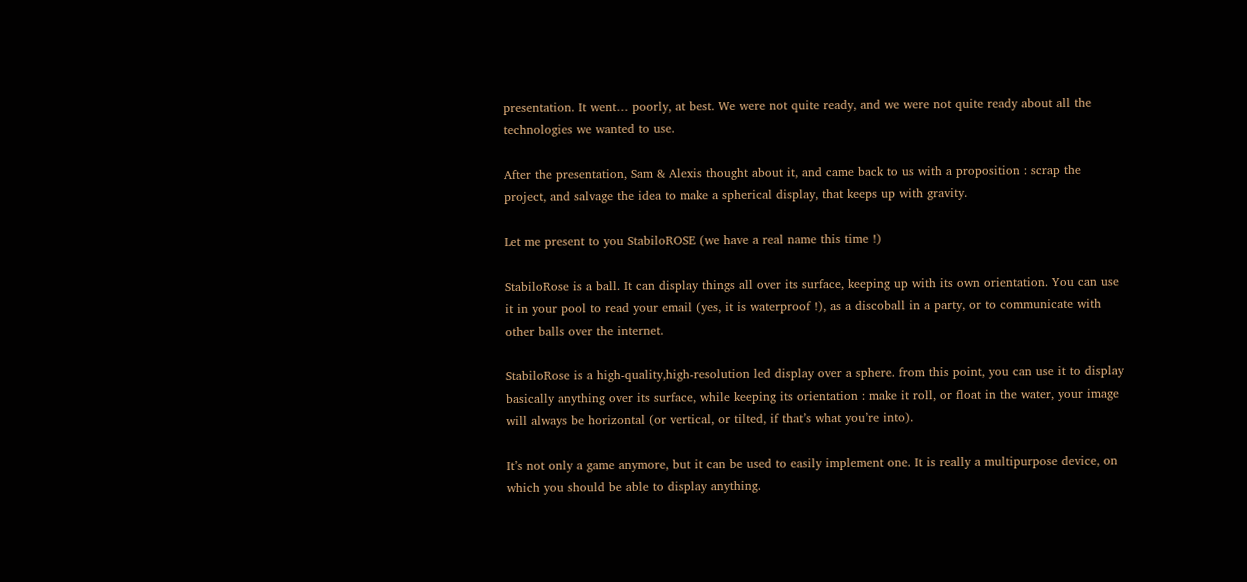presentation. It went… poorly, at best. We were not quite ready, and we were not quite ready about all the technologies we wanted to use.

After the presentation, Sam & Alexis thought about it, and came back to us with a proposition : scrap the project, and salvage the idea to make a spherical display, that keeps up with gravity.

Let me present to you StabiloROSE (we have a real name this time !)

StabiloRose is a ball. It can display things all over its surface, keeping up with its own orientation. You can use it in your pool to read your email (yes, it is waterproof !), as a discoball in a party, or to communicate with other balls over the internet.

StabiloRose is a high-quality,high-resolution led display over a sphere. from this point, you can use it to display basically anything over its surface, while keeping its orientation : make it roll, or float in the water, your image will always be horizontal (or vertical, or tilted, if that’s what you’re into).

It’s not only a game anymore, but it can be used to easily implement one. It is really a multipurpose device, on which you should be able to display anything.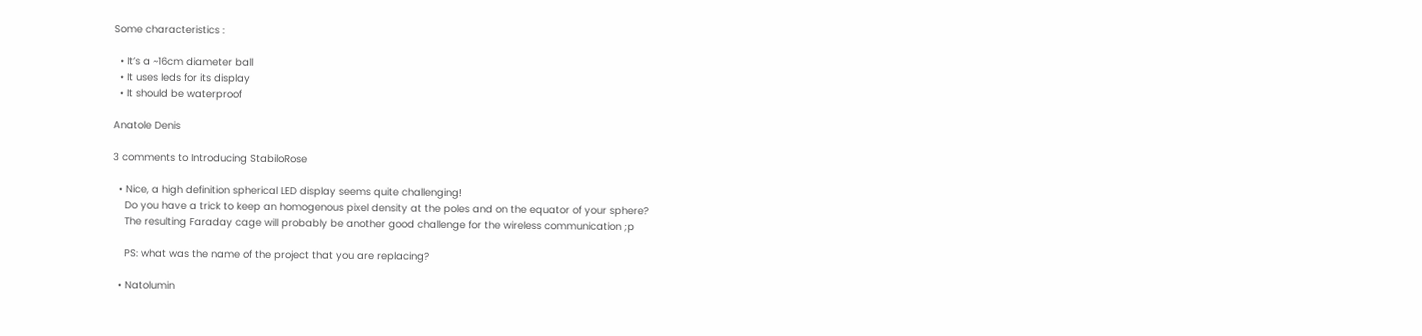Some characteristics :

  • It’s a ~16cm diameter ball
  • It uses leds for its display
  • It should be waterproof

Anatole Denis

3 comments to Introducing StabiloRose

  • Nice, a high definition spherical LED display seems quite challenging!
    Do you have a trick to keep an homogenous pixel density at the poles and on the equator of your sphere?
    The resulting Faraday cage will probably be another good challenge for the wireless communication ;p

    PS: what was the name of the project that you are replacing?

  • Natolumin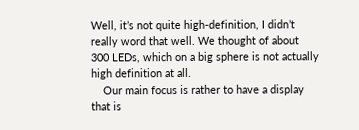Well, it’s not quite high-definition, I didn’t really word that well. We thought of about 300 LEDs, which on a big sphere is not actually high definition at all.
    Our main focus is rather to have a display that is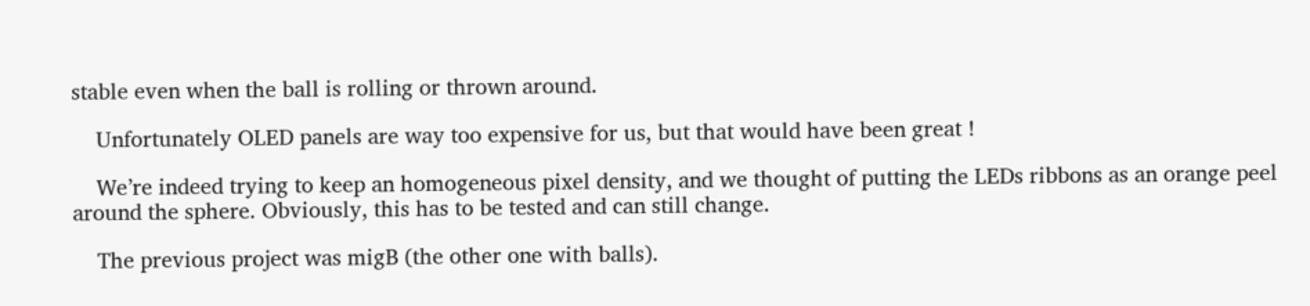stable even when the ball is rolling or thrown around.

    Unfortunately OLED panels are way too expensive for us, but that would have been great !

    We’re indeed trying to keep an homogeneous pixel density, and we thought of putting the LEDs ribbons as an orange peel around the sphere. Obviously, this has to be tested and can still change.

    The previous project was migB (the other one with balls).